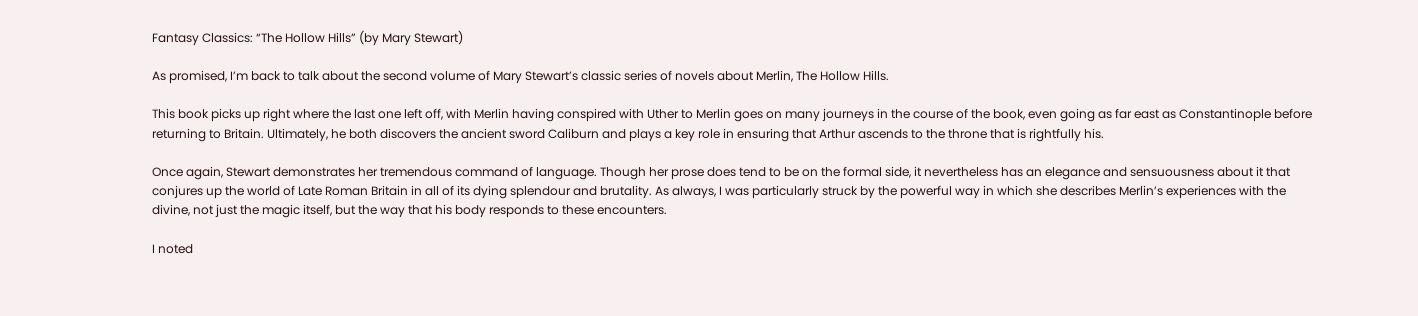Fantasy Classics: “The Hollow Hills” (by Mary Stewart)

As promised, I’m back to talk about the second volume of Mary Stewart’s classic series of novels about Merlin, The Hollow Hills.

This book picks up right where the last one left off, with Merlin having conspired with Uther to Merlin goes on many journeys in the course of the book, even going as far east as Constantinople before returning to Britain. Ultimately, he both discovers the ancient sword Caliburn and plays a key role in ensuring that Arthur ascends to the throne that is rightfully his.

Once again, Stewart demonstrates her tremendous command of language. Though her prose does tend to be on the formal side, it nevertheless has an elegance and sensuousness about it that conjures up the world of Late Roman Britain in all of its dying splendour and brutality. As always, I was particularly struck by the powerful way in which she describes Merlin’s experiences with the divine, not just the magic itself, but the way that his body responds to these encounters.

I noted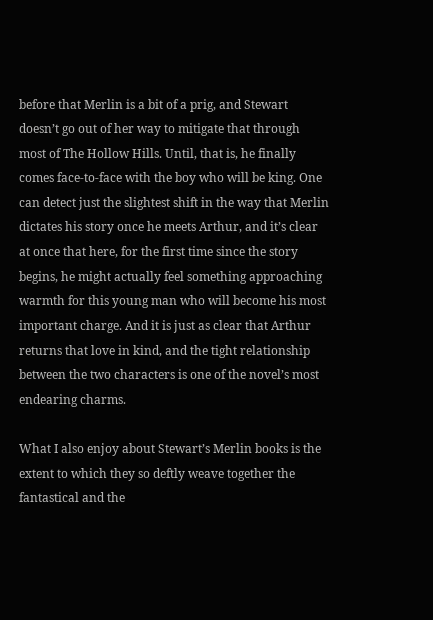before that Merlin is a bit of a prig, and Stewart doesn’t go out of her way to mitigate that through most of The Hollow Hills. Until, that is, he finally comes face-to-face with the boy who will be king. One can detect just the slightest shift in the way that Merlin dictates his story once he meets Arthur, and it’s clear at once that here, for the first time since the story begins, he might actually feel something approaching warmth for this young man who will become his most important charge. And it is just as clear that Arthur returns that love in kind, and the tight relationship between the two characters is one of the novel’s most endearing charms.

What I also enjoy about Stewart’s Merlin books is the extent to which they so deftly weave together the fantastical and the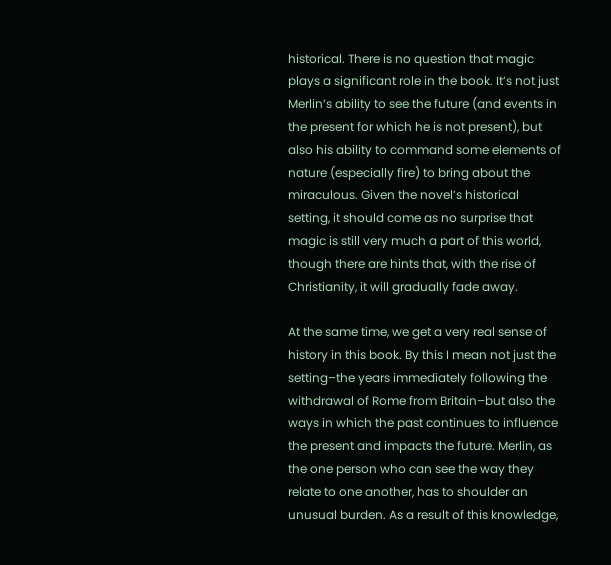historical. There is no question that magic plays a significant role in the book. It’s not just Merlin’s ability to see the future (and events in the present for which he is not present), but also his ability to command some elements of nature (especially fire) to bring about the miraculous. Given the novel’s historical setting, it should come as no surprise that magic is still very much a part of this world, though there are hints that, with the rise of Christianity, it will gradually fade away.

At the same time, we get a very real sense of history in this book. By this I mean not just the setting–the years immediately following the withdrawal of Rome from Britain–but also the ways in which the past continues to influence the present and impacts the future. Merlin, as the one person who can see the way they relate to one another, has to shoulder an unusual burden. As a result of this knowledge,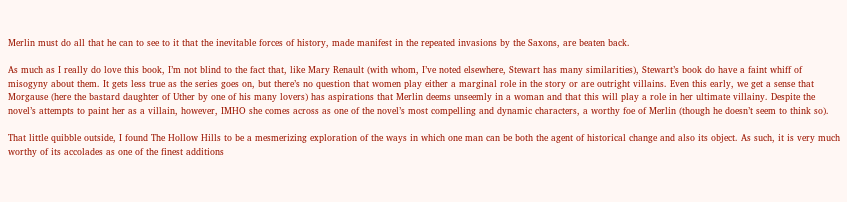Merlin must do all that he can to see to it that the inevitable forces of history, made manifest in the repeated invasions by the Saxons, are beaten back.

As much as I really do love this book, I’m not blind to the fact that, like Mary Renault (with whom, I’ve noted elsewhere, Stewart has many similarities), Stewart’s book do have a faint whiff of misogyny about them. It gets less true as the series goes on, but there’s no question that women play either a marginal role in the story or are outright villains. Even this early, we get a sense that Morgause (here the bastard daughter of Uther by one of his many lovers) has aspirations that Merlin deems unseemly in a woman and that this will play a role in her ultimate villainy. Despite the novel’s attempts to paint her as a villain, however, IMHO she comes across as one of the novel’s most compelling and dynamic characters, a worthy foe of Merlin (though he doesn’t seem to think so).

That little quibble outside, I found The Hollow Hills to be a mesmerizing exploration of the ways in which one man can be both the agent of historical change and also its object. As such, it is very much worthy of its accolades as one of the finest additions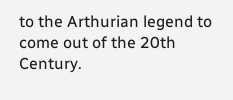to the Arthurian legend to come out of the 20th Century.